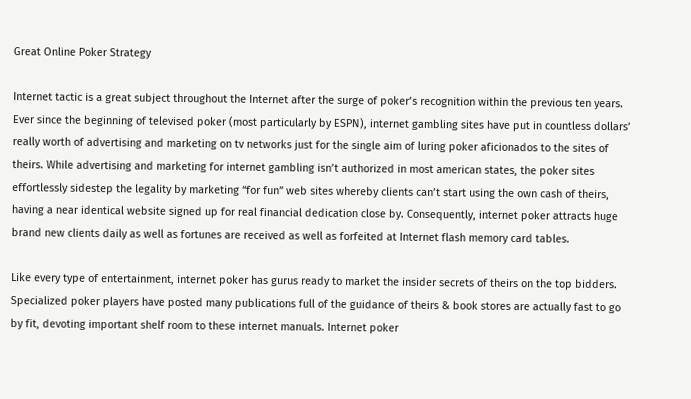Great Online Poker Strategy

Internet tactic is a great subject throughout the Internet after the surge of poker’s recognition within the previous ten years. Ever since the beginning of televised poker (most particularly by ESPN), internet gambling sites have put in countless dollars’ really worth of advertising and marketing on tv networks just for the single aim of luring poker aficionados to the sites of theirs. While advertising and marketing for internet gambling isn’t authorized in most american states, the poker sites effortlessly sidestep the legality by marketing “for fun” web sites whereby clients can’t start using the own cash of theirs, having a near identical website signed up for real financial dedication close by. Consequently, internet poker attracts huge brand new clients daily as well as fortunes are received as well as forfeited at Internet flash memory card tables.

Like every type of entertainment, internet poker has gurus ready to market the insider secrets of theirs on the top bidders. Specialized poker players have posted many publications full of the guidance of theirs & book stores are actually fast to go by fit, devoting important shelf room to these internet manuals. Internet poker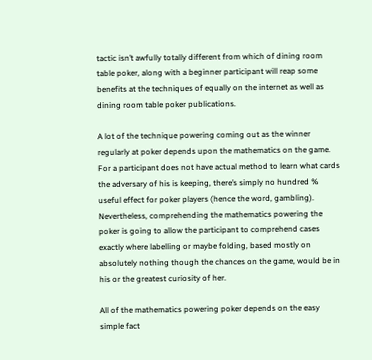tactic isn’t awfully totally different from which of dining room table poker, along with a beginner participant will reap some benefits at the techniques of equally on the internet as well as dining room table poker publications.

A lot of the technique powering coming out as the winner regularly at poker depends upon the mathematics on the game. For a participant does not have actual method to learn what cards the adversary of his is keeping, there’s simply no hundred % useful effect for poker players (hence the word, gambling). Nevertheless, comprehending the mathematics powering the poker is going to allow the participant to comprehend cases exactly where labelling or maybe folding, based mostly on absolutely nothing though the chances on the game, would be in his or the greatest curiosity of her.

All of the mathematics powering poker depends on the easy simple fact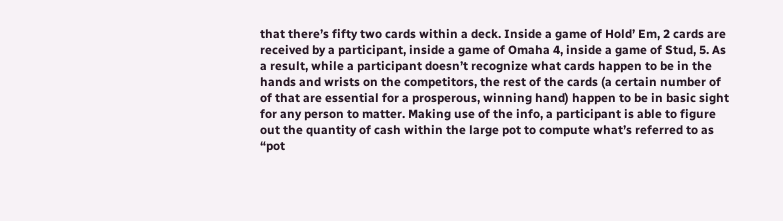that there’s fifty two cards within a deck. Inside a game of Hold’ Em, 2 cards are received by a participant, inside a game of Omaha 4, inside a game of Stud, 5. As a result, while a participant doesn’t recognize what cards happen to be in the hands and wrists on the competitors, the rest of the cards (a certain number of of that are essential for a prosperous, winning hand) happen to be in basic sight for any person to matter. Making use of the info, a participant is able to figure out the quantity of cash within the large pot to compute what’s referred to as “pot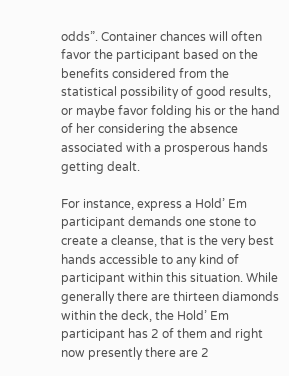odds”. Container chances will often favor the participant based on the benefits considered from the statistical possibility of good results, or maybe favor folding his or the hand of her considering the absence associated with a prosperous hands getting dealt.

For instance, express a Hold’ Em participant demands one stone to create a cleanse, that is the very best hands accessible to any kind of participant within this situation. While generally there are thirteen diamonds within the deck, the Hold’ Em participant has 2 of them and right now presently there are 2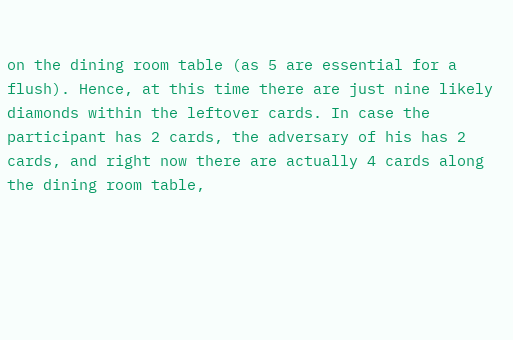on the dining room table (as 5 are essential for a flush). Hence, at this time there are just nine likely diamonds within the leftover cards. In case the participant has 2 cards, the adversary of his has 2 cards, and right now there are actually 4 cards along the dining room table,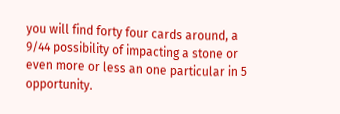you will find forty four cards around, a 9/44 possibility of impacting a stone or even more or less an one particular in 5 opportunity.